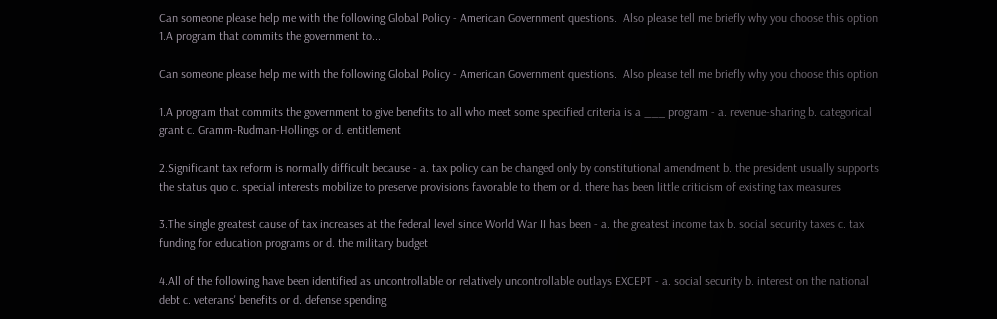Can someone please help me with the following Global Policy - American Government questions.  Also please tell me briefly why you choose this option 1.A program that commits the government to...

Can someone please help me with the following Global Policy - American Government questions.  Also please tell me briefly why you choose this option

1.A program that commits the government to give benefits to all who meet some specified criteria is a ___ program - a. revenue-sharing b. categorical grant c. Gramm-Rudman-Hollings or d. entitlement

2.Significant tax reform is normally difficult because - a. tax policy can be changed only by constitutional amendment b. the president usually supports the status quo c. special interests mobilize to preserve provisions favorable to them or d. there has been little criticism of existing tax measures

3.The single greatest cause of tax increases at the federal level since World War II has been - a. the greatest income tax b. social security taxes c. tax funding for education programs or d. the military budget

4.All of the following have been identified as uncontrollable or relatively uncontrollable outlays EXCEPT - a. social security b. interest on the national debt c. veterans' benefits or d. defense spending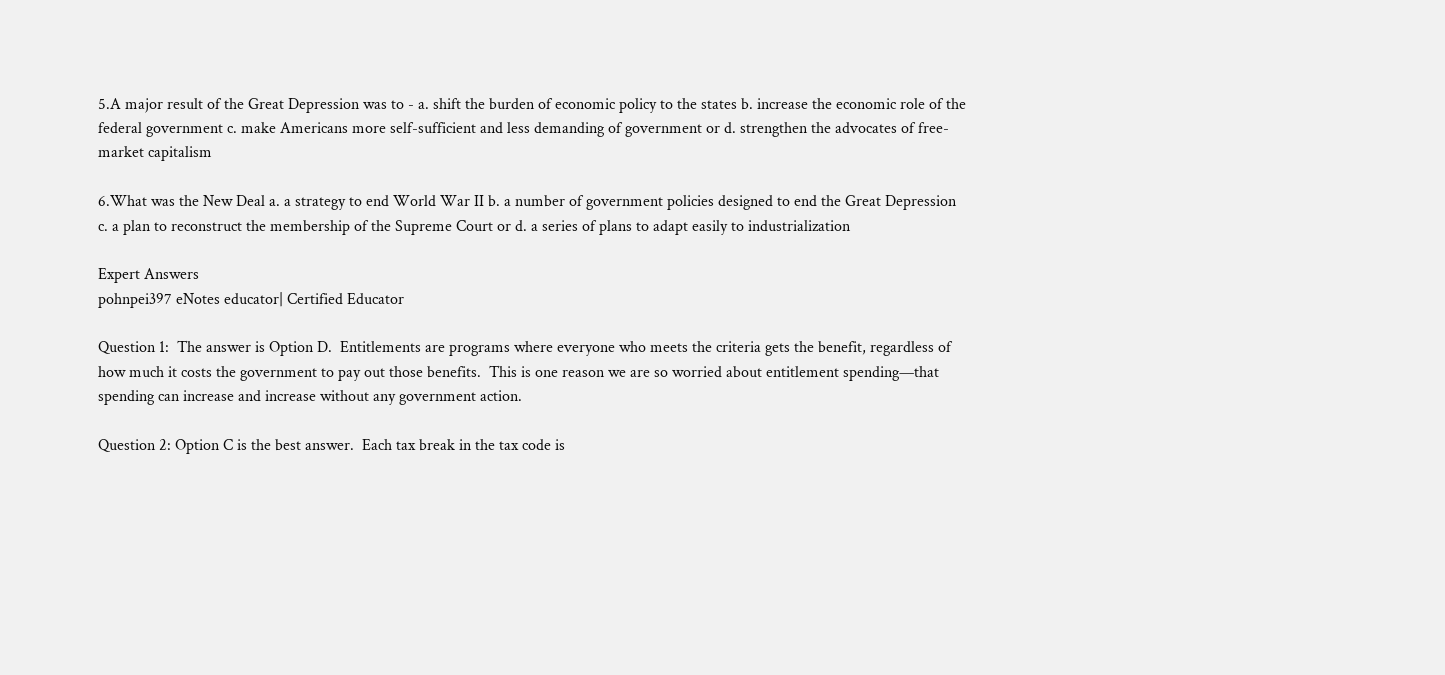5.A major result of the Great Depression was to - a. shift the burden of economic policy to the states b. increase the economic role of the federal government c. make Americans more self-sufficient and less demanding of government or d. strengthen the advocates of free-market capitalism

6.What was the New Deal a. a strategy to end World War II b. a number of government policies designed to end the Great Depression c. a plan to reconstruct the membership of the Supreme Court or d. a series of plans to adapt easily to industrialization

Expert Answers
pohnpei397 eNotes educator| Certified Educator

Question 1:  The answer is Option D.  Entitlements are programs where everyone who meets the criteria gets the benefit, regardless of how much it costs the government to pay out those benefits.  This is one reason we are so worried about entitlement spending—that spending can increase and increase without any government action.

Question 2: Option C is the best answer.  Each tax break in the tax code is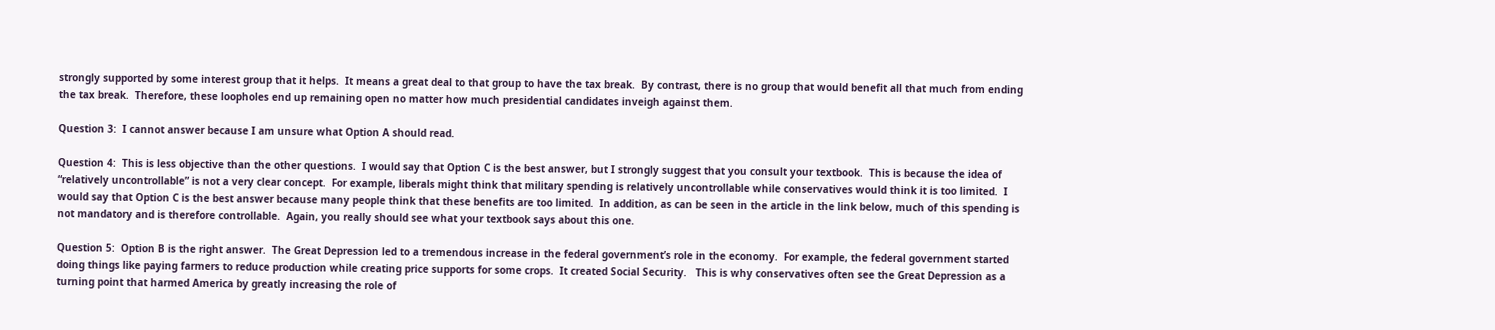strongly supported by some interest group that it helps.  It means a great deal to that group to have the tax break.  By contrast, there is no group that would benefit all that much from ending the tax break.  Therefore, these loopholes end up remaining open no matter how much presidential candidates inveigh against them.

Question 3:  I cannot answer because I am unsure what Option A should read.

Question 4:  This is less objective than the other questions.  I would say that Option C is the best answer, but I strongly suggest that you consult your textbook.  This is because the idea of “relatively uncontrollable” is not a very clear concept.  For example, liberals might think that military spending is relatively uncontrollable while conservatives would think it is too limited.  I would say that Option C is the best answer because many people think that these benefits are too limited.  In addition, as can be seen in the article in the link below, much of this spending is not mandatory and is therefore controllable.  Again, you really should see what your textbook says about this one.

Question 5:  Option B is the right answer.  The Great Depression led to a tremendous increase in the federal government’s role in the economy.  For example, the federal government started doing things like paying farmers to reduce production while creating price supports for some crops.  It created Social Security.   This is why conservatives often see the Great Depression as a turning point that harmed America by greatly increasing the role of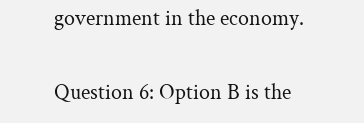government in the economy.

Question 6: Option B is the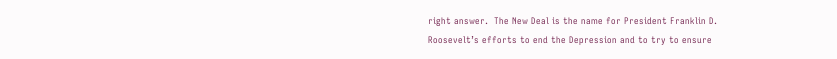right answer.  The New Deal is the name for President Franklin D. Roosevelt’s efforts to end the Depression and to try to ensure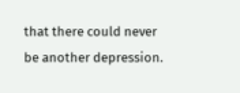that there could never be another depression.